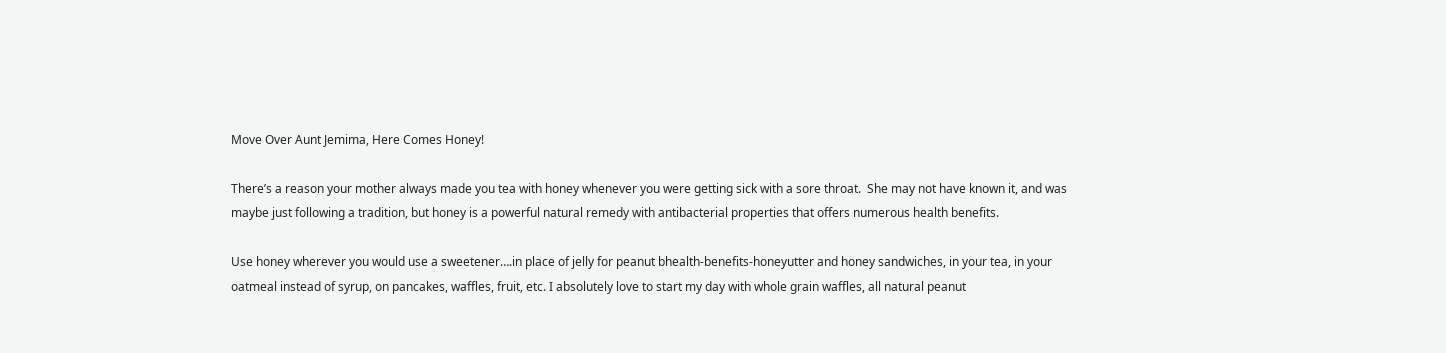Move Over Aunt Jemima, Here Comes Honey!

There’s a reason your mother always made you tea with honey whenever you were getting sick with a sore throat.  She may not have known it, and was maybe just following a tradition, but honey is a powerful natural remedy with antibacterial properties that offers numerous health benefits.

Use honey wherever you would use a sweetener….in place of jelly for peanut bhealth-benefits-honeyutter and honey sandwiches, in your tea, in your oatmeal instead of syrup, on pancakes, waffles, fruit, etc. I absolutely love to start my day with whole grain waffles, all natural peanut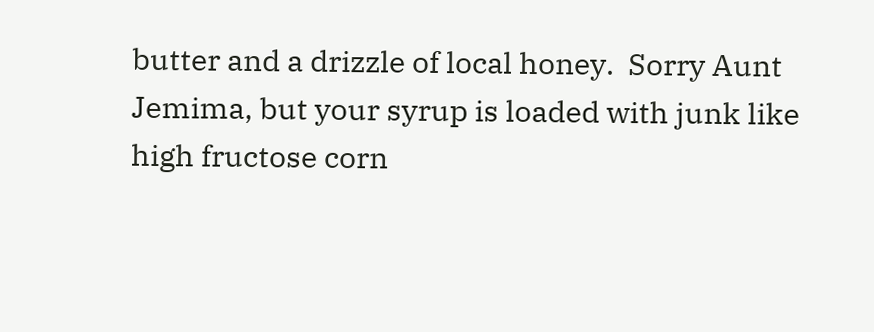butter and a drizzle of local honey.  Sorry Aunt Jemima, but your syrup is loaded with junk like high fructose corn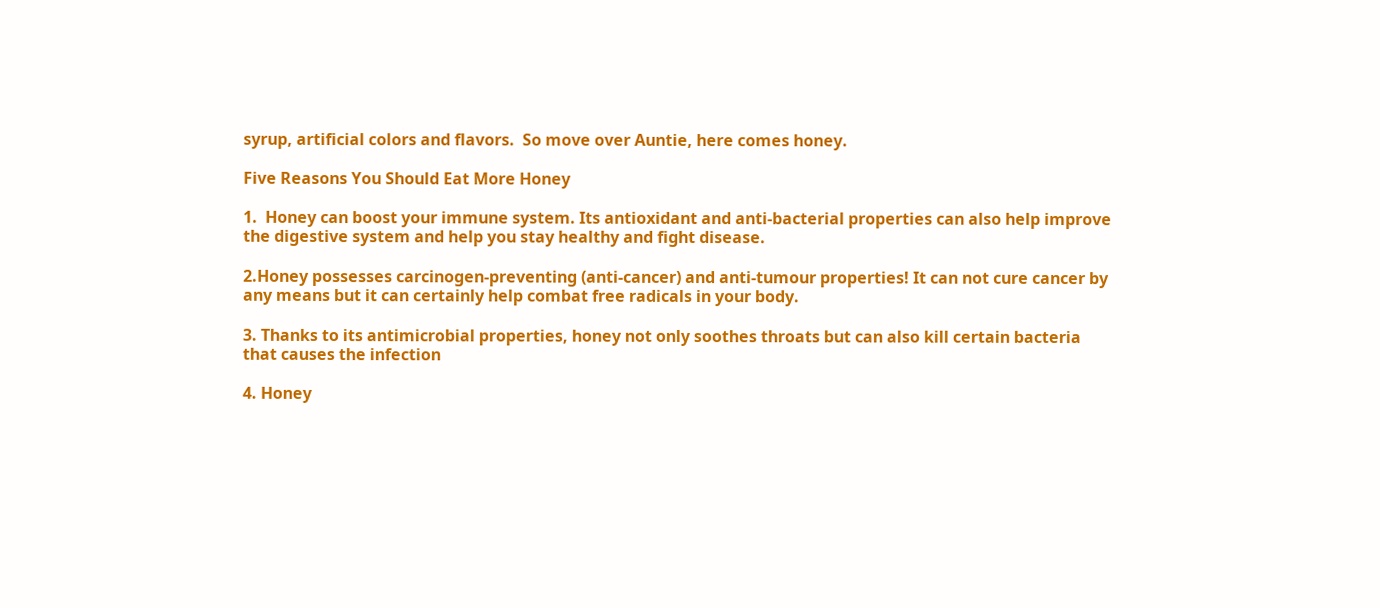syrup, artificial colors and flavors.  So move over Auntie, here comes honey.

Five Reasons You Should Eat More Honey

1.  Honey can boost your immune system. Its antioxidant and anti-bacterial properties can also help improve the digestive system and help you stay healthy and fight disease.

2.Honey possesses carcinogen-preventing (anti-cancer) and anti-tumour properties! It can not cure cancer by any means but it can certainly help combat free radicals in your body.

3. Thanks to its antimicrobial properties, honey not only soothes throats but can also kill certain bacteria that causes the infection

4. Honey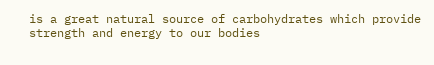is a great natural source of carbohydrates which provide strength and energy to our bodies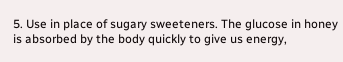5. Use in place of sugary sweeteners. The glucose in honey is absorbed by the body quickly to give us energy,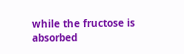while the fructose is absorbed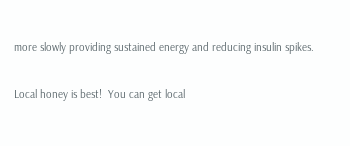more slowly providing sustained energy and reducing insulin spikes.

Local honey is best!  You can get local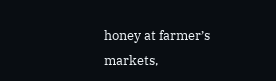honey at farmer’s markets,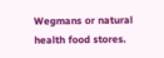Wegmans or natural health food stores.